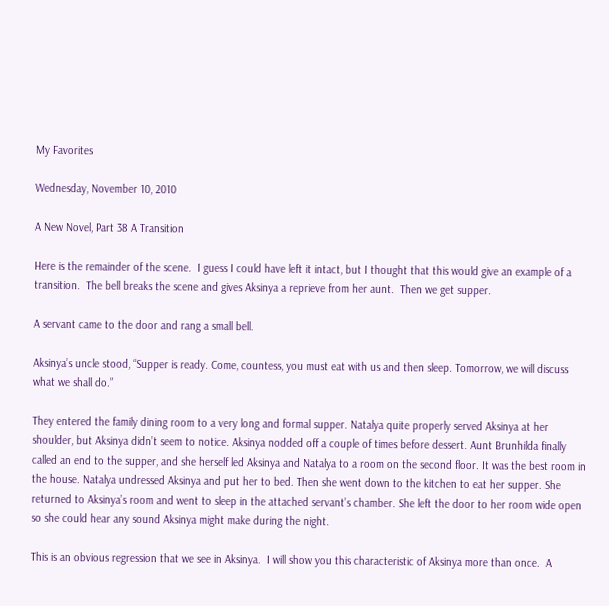My Favorites

Wednesday, November 10, 2010

A New Novel, Part 38 A Transition

Here is the remainder of the scene.  I guess I could have left it intact, but I thought that this would give an example of a transition.  The bell breaks the scene and gives Aksinya a reprieve from her aunt.  Then we get supper.

A servant came to the door and rang a small bell.

Aksinya’s uncle stood, “Supper is ready. Come, countess, you must eat with us and then sleep. Tomorrow, we will discuss what we shall do.”

They entered the family dining room to a very long and formal supper. Natalya quite properly served Aksinya at her shoulder, but Aksinya didn’t seem to notice. Aksinya nodded off a couple of times before dessert. Aunt Brunhilda finally called an end to the supper, and she herself led Aksinya and Natalya to a room on the second floor. It was the best room in the house. Natalya undressed Aksinya and put her to bed. Then she went down to the kitchen to eat her supper. She returned to Aksinya’s room and went to sleep in the attached servant’s chamber. She left the door to her room wide open so she could hear any sound Aksinya might make during the night.

This is an obvious regression that we see in Aksinya.  I will show you this characteristic of Aksinya more than once.  A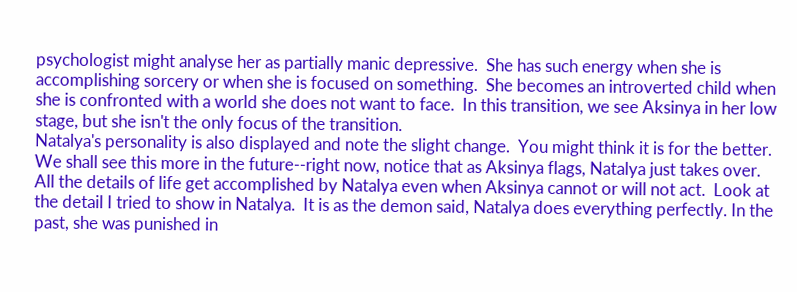psychologist might analyse her as partially manic depressive.  She has such energy when she is accomplishing sorcery or when she is focused on something.  She becomes an introverted child when she is confronted with a world she does not want to face.  In this transition, we see Aksinya in her low stage, but she isn't the only focus of the transition.
Natalya's personality is also displayed and note the slight change.  You might think it is for the better.  We shall see this more in the future--right now, notice that as Aksinya flags, Natalya just takes over.  All the details of life get accomplished by Natalya even when Aksinya cannot or will not act.  Look at the detail I tried to show in Natalya.  It is as the demon said, Natalya does everything perfectly. In the past, she was punished in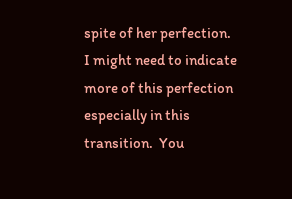spite of her perfection.  I might need to indicate more of this perfection especially in this transition.  You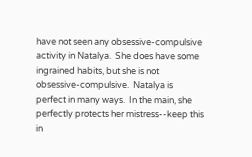have not seen any obsessive-compulsive activity in Natalya.  She does have some ingrained habits, but she is not obsessive-compulsive.  Natalya is perfect in many ways.  In the main, she perfectly protects her mistress--keep this in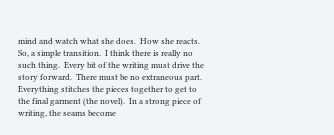mind and watch what she does.  How she reacts.
So, a simple transition.  I think there is really no such thing.  Every bit of the writing must drive the story forward.  There must be no extraneous part.  Everything stitches the pieces together to get to the final garment (the novel).  In a strong piece of writing, the seams become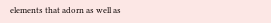elements that adorn as well as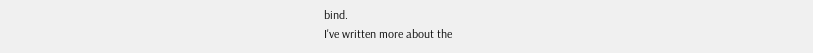bind.
I've written more about the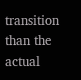transition than the actual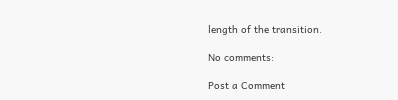length of the transition.

No comments:

Post a Comment